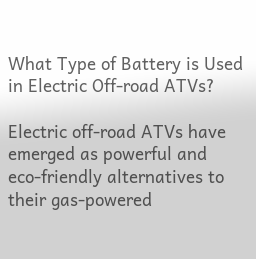What Type of Battery is Used in Electric Off-road ATVs?

Electric off-road ATVs have emerged as powerful and eco-friendly alternatives to their gas-powered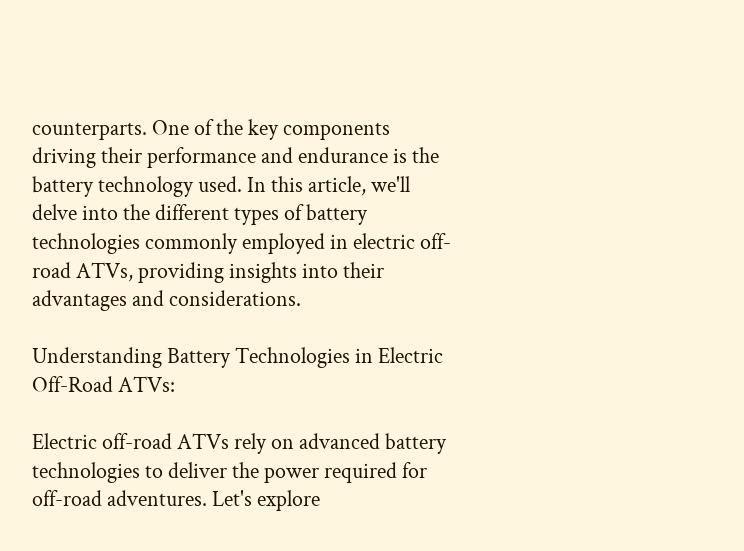counterparts. One of the key components driving their performance and endurance is the battery technology used. In this article, we'll delve into the different types of battery technologies commonly employed in electric off-road ATVs, providing insights into their advantages and considerations.

Understanding Battery Technologies in Electric Off-Road ATVs:

Electric off-road ATVs rely on advanced battery technologies to deliver the power required for off-road adventures. Let's explore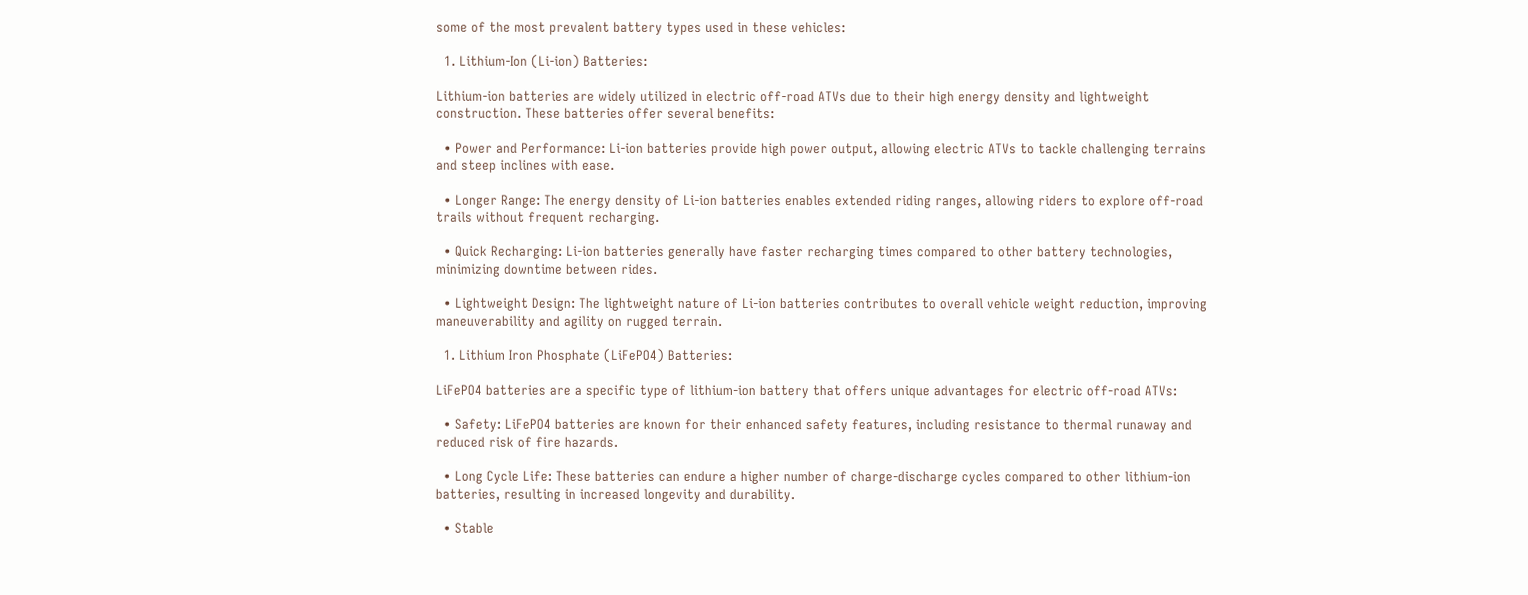some of the most prevalent battery types used in these vehicles:

  1. Lithium-Ion (Li-ion) Batteries:

Lithium-ion batteries are widely utilized in electric off-road ATVs due to their high energy density and lightweight construction. These batteries offer several benefits:

  • Power and Performance: Li-ion batteries provide high power output, allowing electric ATVs to tackle challenging terrains and steep inclines with ease.

  • Longer Range: The energy density of Li-ion batteries enables extended riding ranges, allowing riders to explore off-road trails without frequent recharging.

  • Quick Recharging: Li-ion batteries generally have faster recharging times compared to other battery technologies, minimizing downtime between rides.

  • Lightweight Design: The lightweight nature of Li-ion batteries contributes to overall vehicle weight reduction, improving maneuverability and agility on rugged terrain.

  1. Lithium Iron Phosphate (LiFePO4) Batteries:

LiFePO4 batteries are a specific type of lithium-ion battery that offers unique advantages for electric off-road ATVs:

  • Safety: LiFePO4 batteries are known for their enhanced safety features, including resistance to thermal runaway and reduced risk of fire hazards.

  • Long Cycle Life: These batteries can endure a higher number of charge-discharge cycles compared to other lithium-ion batteries, resulting in increased longevity and durability.

  • Stable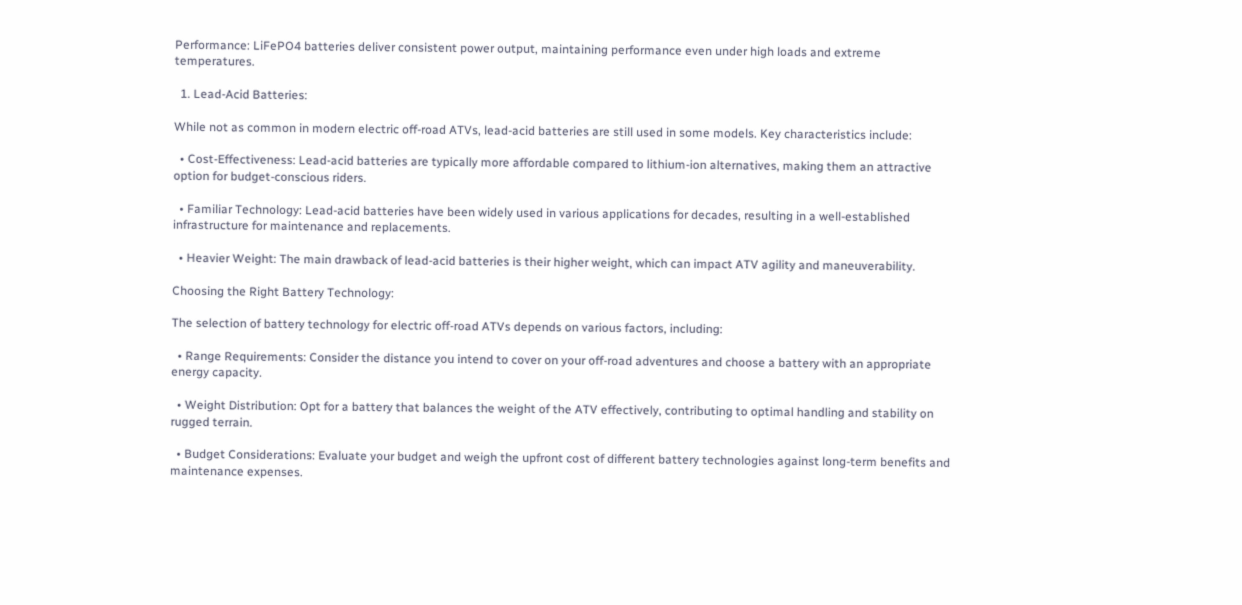Performance: LiFePO4 batteries deliver consistent power output, maintaining performance even under high loads and extreme temperatures.

  1. Lead-Acid Batteries:

While not as common in modern electric off-road ATVs, lead-acid batteries are still used in some models. Key characteristics include:

  • Cost-Effectiveness: Lead-acid batteries are typically more affordable compared to lithium-ion alternatives, making them an attractive option for budget-conscious riders.

  • Familiar Technology: Lead-acid batteries have been widely used in various applications for decades, resulting in a well-established infrastructure for maintenance and replacements.

  • Heavier Weight: The main drawback of lead-acid batteries is their higher weight, which can impact ATV agility and maneuverability.

Choosing the Right Battery Technology:

The selection of battery technology for electric off-road ATVs depends on various factors, including:

  • Range Requirements: Consider the distance you intend to cover on your off-road adventures and choose a battery with an appropriate energy capacity.

  • Weight Distribution: Opt for a battery that balances the weight of the ATV effectively, contributing to optimal handling and stability on rugged terrain.

  • Budget Considerations: Evaluate your budget and weigh the upfront cost of different battery technologies against long-term benefits and maintenance expenses.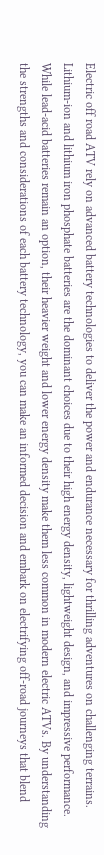Electric off road ATV rely on advanced battery technologies to deliver the power and endurance necessary for thrilling adventures on challenging terrains. Lithium-ion and lithium iron phosphate batteries are the dominant choices due to their high energy density, lightweight design, and impressive performance. While lead-acid batteries remain an option, their heavier weight and lower energy density make them less common in modern electric ATVs. By understanding the strengths and considerations of each battery technology, you can make an informed decision and embark on electrifying off-road journeys that blend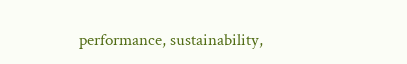performance, sustainability,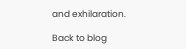and exhilaration.

Back to blog